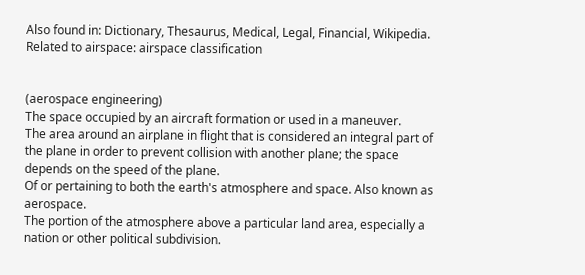Also found in: Dictionary, Thesaurus, Medical, Legal, Financial, Wikipedia.
Related to airspace: airspace classification


(aerospace engineering)
The space occupied by an aircraft formation or used in a maneuver.
The area around an airplane in flight that is considered an integral part of the plane in order to prevent collision with another plane; the space depends on the speed of the plane.
Of or pertaining to both the earth's atmosphere and space. Also known as aerospace.
The portion of the atmosphere above a particular land area, especially a nation or other political subdivision.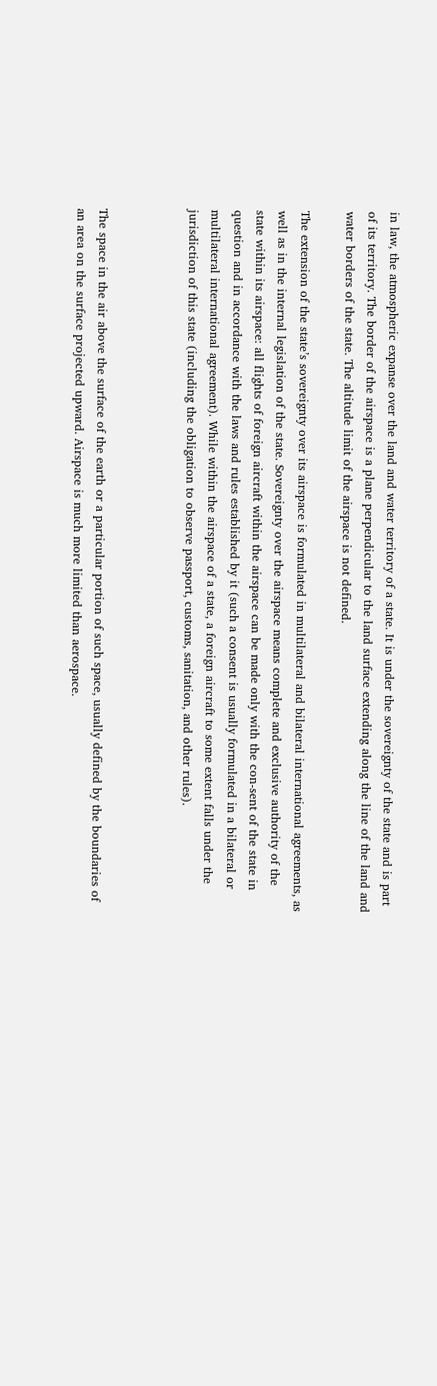in law, the atmospheric expanse over the land and water territory of a state. It is under the sovereignty of the state and is part of its territory. The border of the airspace is a plane perpendicular to the land surface extending along the line of the land and water borders of the state. The altitude limit of the airspace is not defined.

The extension of the state’s sovereignty over its airspace is formulated in multilateral and bilateral international agreements, as well as in the internal legislation of the state. Sovereignty over the airspace means complete and exclusive authority of the state within its airspace: all flights of foreign aircraft within the airspace can be made only with the con-sent of the state in question and in accordance with the laws and rules established by it (such a consent is usually formulated in a bilateral or multilateral international agreement). While within the airspace of a state, a foreign aircraft to some extent falls under the jurisdiction of this state (including the obligation to observe passport, customs, sanitation, and other rules).



The space in the air above the surface of the earth or a particular portion of such space, usually defined by the boundaries of an area on the surface projected upward. Airspace is much more limited than aerospace.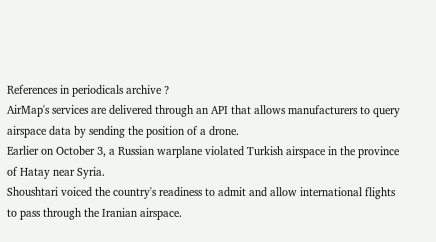References in periodicals archive ?
AirMap's services are delivered through an API that allows manufacturers to query airspace data by sending the position of a drone.
Earlier on October 3, a Russian warplane violated Turkish airspace in the province of Hatay near Syria.
Shoushtari voiced the country's readiness to admit and allow international flights to pass through the Iranian airspace.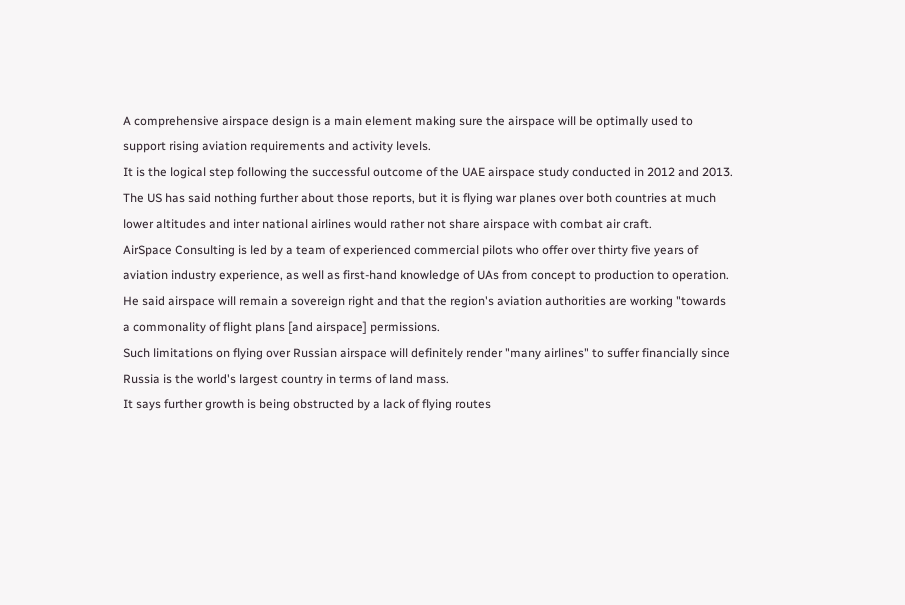A comprehensive airspace design is a main element making sure the airspace will be optimally used to support rising aviation requirements and activity levels.
It is the logical step following the successful outcome of the UAE airspace study conducted in 2012 and 2013.
The US has said nothing further about those reports, but it is flying war planes over both countries at much lower altitudes and inter national airlines would rather not share airspace with combat air craft.
AirSpace Consulting is led by a team of experienced commercial pilots who offer over thirty five years of aviation industry experience, as well as first-hand knowledge of UAs from concept to production to operation.
He said airspace will remain a sovereign right and that the region's aviation authorities are working "towards a commonality of flight plans [and airspace] permissions.
Such limitations on flying over Russian airspace will definitely render "many airlines" to suffer financially since Russia is the world's largest country in terms of land mass.
It says further growth is being obstructed by a lack of flying routes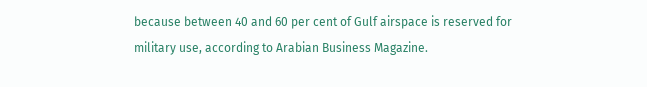because between 40 and 60 per cent of Gulf airspace is reserved for military use, according to Arabian Business Magazine.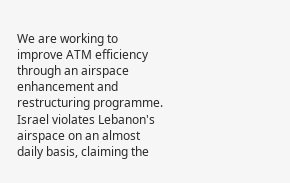We are working to improve ATM efficiency through an airspace enhancement and restructuring programme.
Israel violates Lebanon's airspace on an almost daily basis, claiming the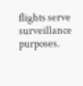flights serve surveillance purposes.